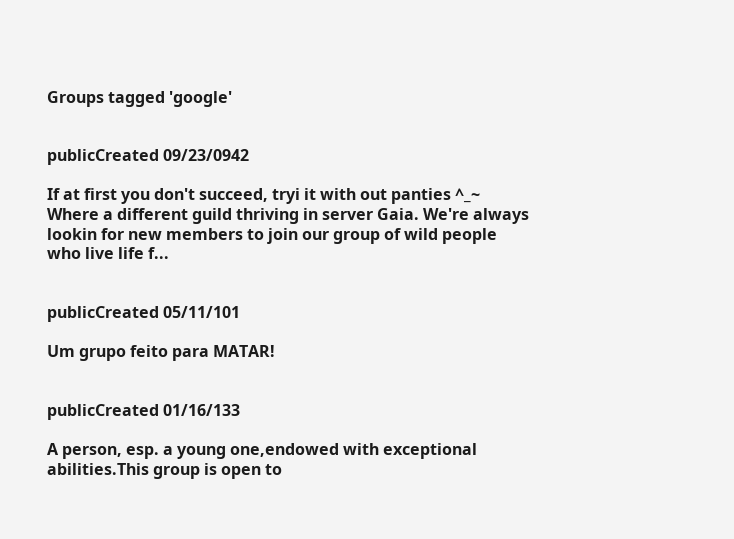Groups tagged 'google'


publicCreated 09/23/0942

If at first you don't succeed, tryi it with out panties ^_~ Where a different guild thriving in server Gaia. We're always lookin for new members to join our group of wild people who live life f...


publicCreated 05/11/101

Um grupo feito para MATAR!


publicCreated 01/16/133

A person, esp. a young one,endowed with exceptional abilities.This group is open to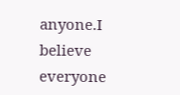anyone.I believe everyone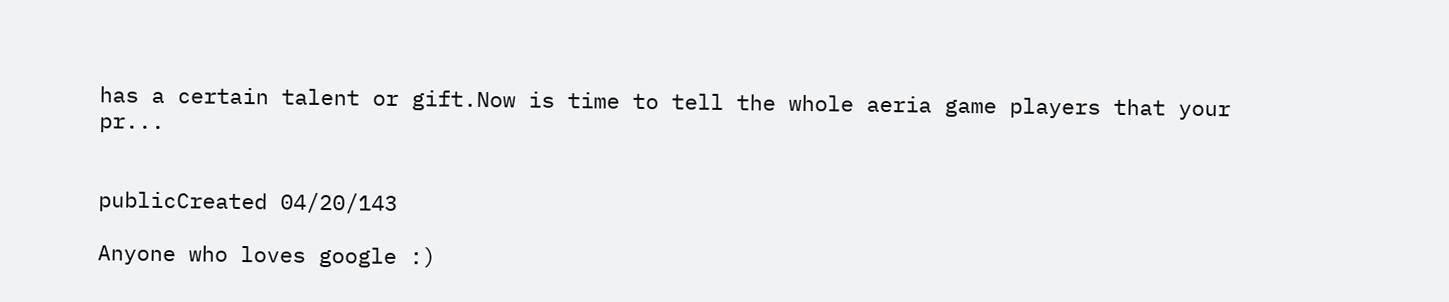has a certain talent or gift.Now is time to tell the whole aeria game players that your pr...


publicCreated 04/20/143

Anyone who loves google :)